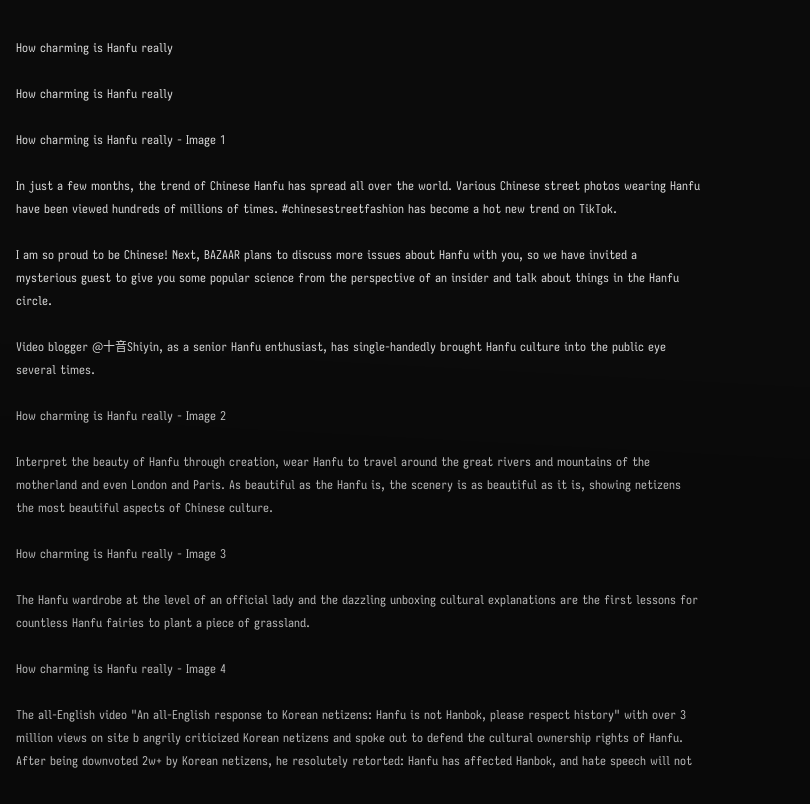How charming is Hanfu really

How charming is Hanfu really

How charming is Hanfu really - Image 1

In just a few months, the trend of Chinese Hanfu has spread all over the world. Various Chinese street photos wearing Hanfu have been viewed hundreds of millions of times. #chinesestreetfashion has become a hot new trend on TikTok.

I am so proud to be Chinese! Next, BAZAAR plans to discuss more issues about Hanfu with you, so we have invited a mysterious guest to give you some popular science from the perspective of an insider and talk about things in the Hanfu circle.

Video blogger @十音Shiyin, as a senior Hanfu enthusiast, has single-handedly brought Hanfu culture into the public eye several times.

How charming is Hanfu really - Image 2

Interpret the beauty of Hanfu through creation, wear Hanfu to travel around the great rivers and mountains of the motherland and even London and Paris. As beautiful as the Hanfu is, the scenery is as beautiful as it is, showing netizens the most beautiful aspects of Chinese culture.

How charming is Hanfu really - Image 3

The Hanfu wardrobe at the level of an official lady and the dazzling unboxing cultural explanations are the first lessons for countless Hanfu fairies to plant a piece of grassland.

How charming is Hanfu really - Image 4

The all-English video "An all-English response to Korean netizens: Hanfu is not Hanbok, please respect history" with over 3 million views on site b angrily criticized Korean netizens and spoke out to defend the cultural ownership rights of Hanfu. After being downvoted 2w+ by Korean netizens, he resolutely retorted: Hanfu has affected Hanbok, and hate speech will not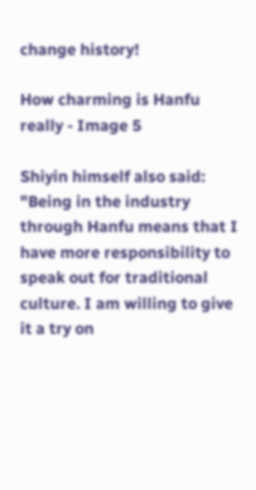change history!

How charming is Hanfu really - Image 5

Shiyin himself also said: "Being in the industry through Hanfu means that I have more responsibility to speak out for traditional culture. I am willing to give it a try on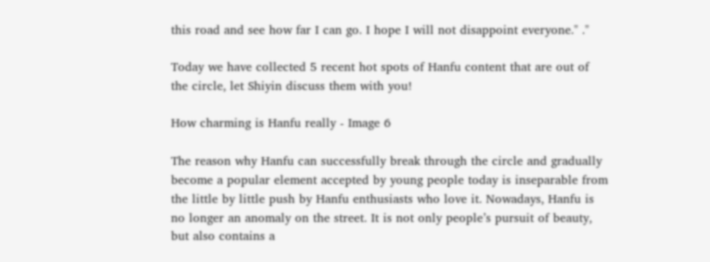this road and see how far I can go. I hope I will not disappoint everyone." ."

Today we have collected 5 recent hot spots of Hanfu content that are out of the circle, let Shiyin discuss them with you!

How charming is Hanfu really - Image 6

The reason why Hanfu can successfully break through the circle and gradually become a popular element accepted by young people today is inseparable from the little by little push by Hanfu enthusiasts who love it. Nowadays, Hanfu is no longer an anomaly on the street. It is not only people’s pursuit of beauty, but also contains a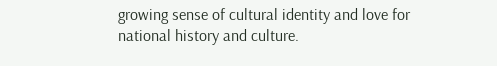growing sense of cultural identity and love for national history and culture.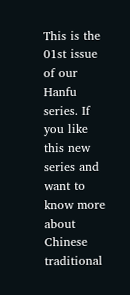This is the 01st issue of our Hanfu series. If you like this new series and want to know more about Chinese traditional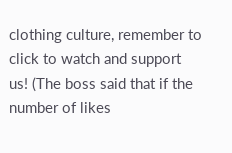clothing culture, remember to click to watch and support us! (The boss said that if the number of likes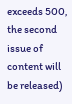exceeds 500, the second issue of content will be released)